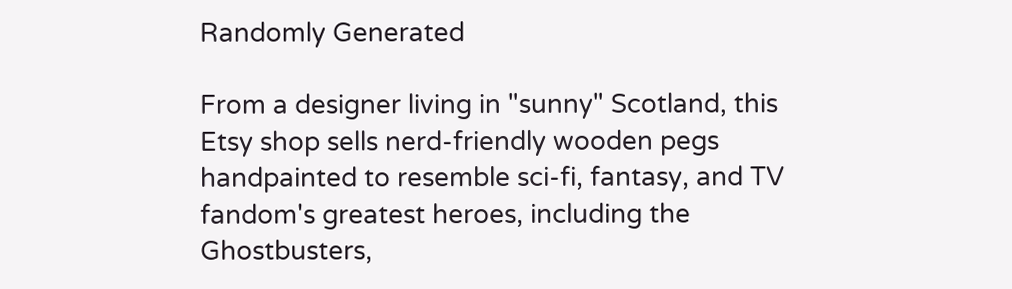Randomly Generated

From a designer living in "sunny" Scotland, this Etsy shop sells nerd-friendly wooden pegs handpainted to resemble sci-fi, fantasy, and TV fandom's greatest heroes, including the Ghostbusters,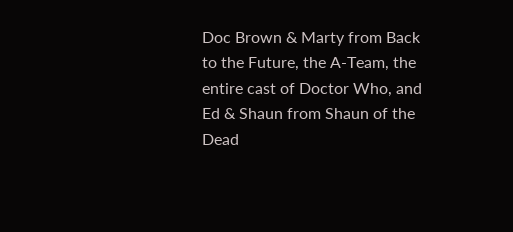Doc Brown & Marty from Back to the Future, the A-Team, the entire cast of Doctor Who, and Ed & Shaun from Shaun of the Dead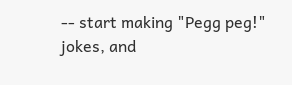-- start making "Pegg peg!" jokes, and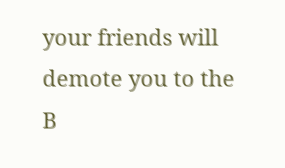your friends will demote you to the B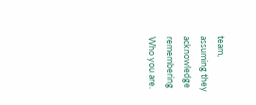team, assuming they acknowledge remembering Who you are.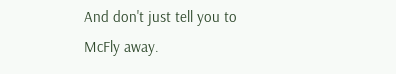And don't just tell you to McFly away.